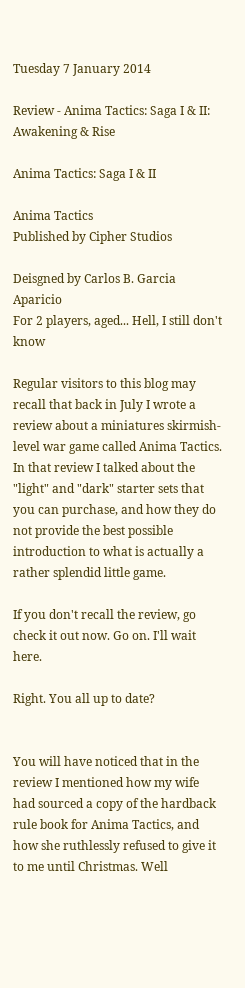Tuesday 7 January 2014

Review - Anima Tactics: Saga I & II: Awakening & Rise

Anima Tactics: Saga I & II

Anima Tactics
Published by Cipher Studios

Deisgned by Carlos B. Garcia Aparicio
For 2 players, aged... Hell, I still don't know

Regular visitors to this blog may recall that back in July I wrote a review about a miniatures skirmish-level war game called Anima Tactics. In that review I talked about the "light" and "dark" starter sets that you can purchase, and how they do not provide the best possible introduction to what is actually a rather splendid little game.

If you don't recall the review, go check it out now. Go on. I'll wait here.

Right. You all up to date?


You will have noticed that in the review I mentioned how my wife had sourced a copy of the hardback rule book for Anima Tactics, and how she ruthlessly refused to give it to me until Christmas. Well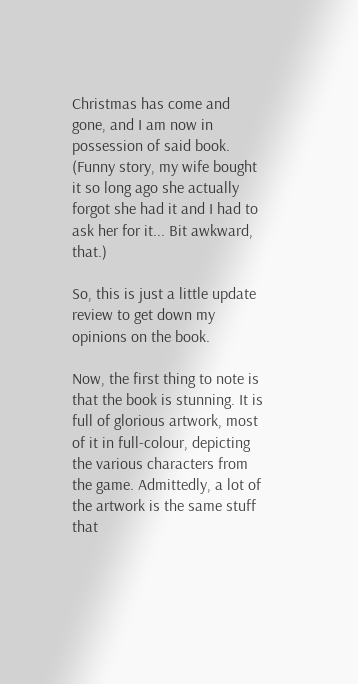Christmas has come and gone, and I am now in possession of said book. (Funny story, my wife bought it so long ago she actually forgot she had it and I had to ask her for it... Bit awkward, that.)

So, this is just a little update review to get down my opinions on the book.

Now, the first thing to note is that the book is stunning. It is full of glorious artwork, most of it in full-colour, depicting the various characters from the game. Admittedly, a lot of the artwork is the same stuff that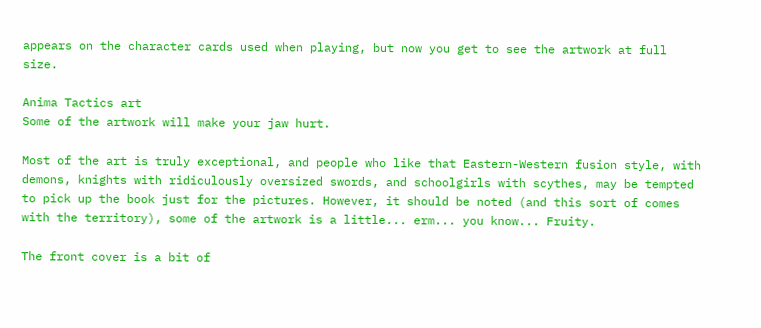appears on the character cards used when playing, but now you get to see the artwork at full size.

Anima Tactics art
Some of the artwork will make your jaw hurt.

Most of the art is truly exceptional, and people who like that Eastern-Western fusion style, with demons, knights with ridiculously oversized swords, and schoolgirls with scythes, may be tempted to pick up the book just for the pictures. However, it should be noted (and this sort of comes with the territory), some of the artwork is a little... erm... you know... Fruity.

The front cover is a bit of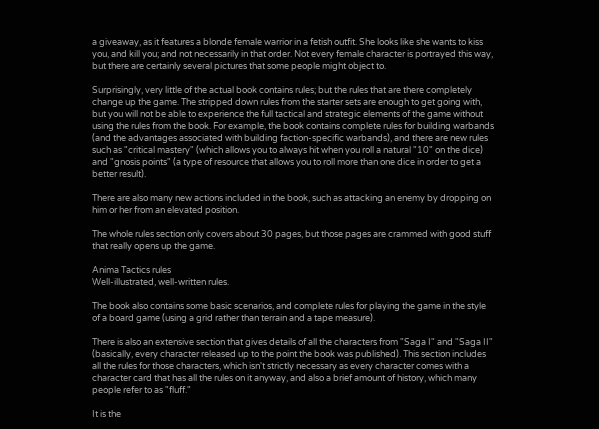a giveaway, as it features a blonde female warrior in a fetish outfit. She looks like she wants to kiss you, and kill you; and not necessarily in that order. Not every female character is portrayed this way, but there are certainly several pictures that some people might object to.

Surprisingly, very little of the actual book contains rules; but the rules that are there completely change up the game. The stripped down rules from the starter sets are enough to get going with, but you will not be able to experience the full tactical and strategic elements of the game without using the rules from the book. For example, the book contains complete rules for building warbands (and the advantages associated with building faction-specific warbands), and there are new rules such as "critical mastery" (which allows you to always hit when you roll a natural "10" on the dice) and "gnosis points" (a type of resource that allows you to roll more than one dice in order to get a better result).

There are also many new actions included in the book, such as attacking an enemy by dropping on him or her from an elevated position.

The whole rules section only covers about 30 pages, but those pages are crammed with good stuff that really opens up the game.

Anima Tactics rules
Well-illustrated, well-written rules.

The book also contains some basic scenarios, and complete rules for playing the game in the style of a board game (using a grid rather than terrain and a tape measure).

There is also an extensive section that gives details of all the characters from "Saga I" and "Saga II" (basically, every character released up to the point the book was published). This section includes all the rules for those characters, which isn't strictly necessary as every character comes with a character card that has all the rules on it anyway, and also a brief amount of history, which many people refer to as "fluff."

It is the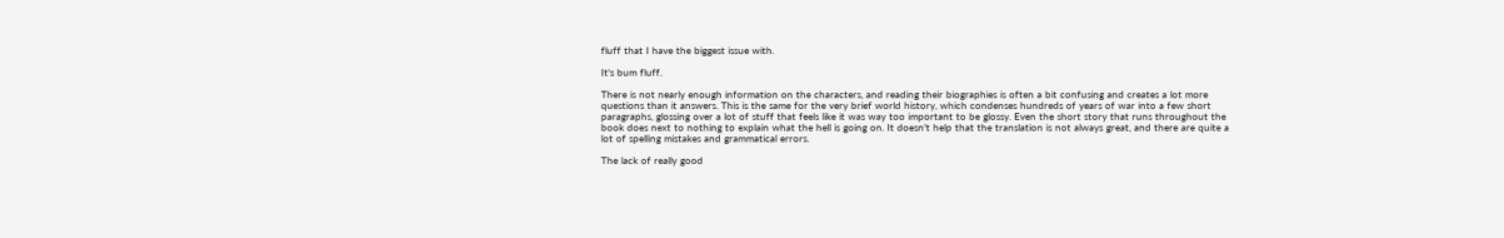fluff that I have the biggest issue with.

It's bum fluff.

There is not nearly enough information on the characters, and reading their biographies is often a bit confusing and creates a lot more questions than it answers. This is the same for the very brief world history, which condenses hundreds of years of war into a few short paragraphs, glossing over a lot of stuff that feels like it was way too important to be glossy. Even the short story that runs throughout the book does next to nothing to explain what the hell is going on. It doesn't help that the translation is not always great, and there are quite a lot of spelling mistakes and grammatical errors.

The lack of really good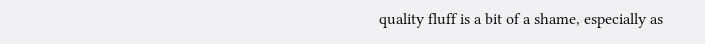quality fluff is a bit of a shame, especially as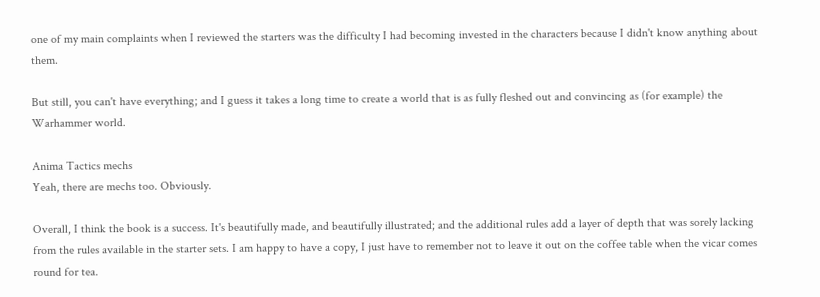one of my main complaints when I reviewed the starters was the difficulty I had becoming invested in the characters because I didn't know anything about them.

But still, you can't have everything; and I guess it takes a long time to create a world that is as fully fleshed out and convincing as (for example) the Warhammer world.

Anima Tactics mechs
Yeah, there are mechs too. Obviously.

Overall, I think the book is a success. It's beautifully made, and beautifully illustrated; and the additional rules add a layer of depth that was sorely lacking from the rules available in the starter sets. I am happy to have a copy, I just have to remember not to leave it out on the coffee table when the vicar comes round for tea.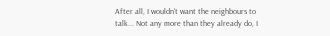After all, I wouldn't want the neighbours to talk... Not any more than they already do, I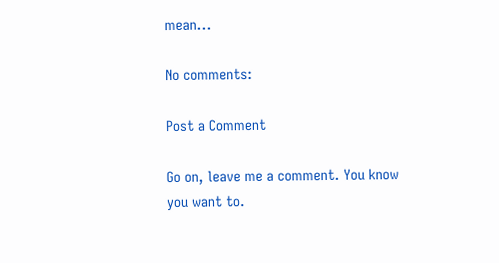mean...

No comments:

Post a Comment

Go on, leave me a comment. You know you want to.